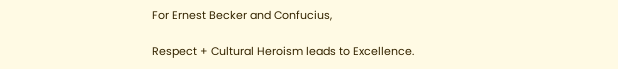For Ernest Becker and Confucius,

Respect + Cultural Heroism leads to Excellence.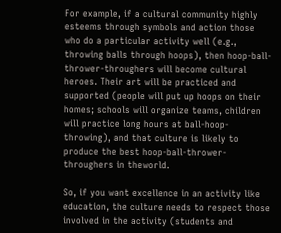For example, if a cultural community highly esteems through symbols and action those who do a particular activity well (e.g., throwing balls through hoops), then hoop-ball-thrower-throughers will become cultural heroes. Their art will be practiced and supported (people will put up hoops on their homes; schools will organize teams, children will practice long hours at ball-hoop-throwing), and that culture is likely to produce the best hoop-ball-thrower-throughers in theworld.

So, if you want excellence in an activity like education, the culture needs to respect those involved in the activity (students and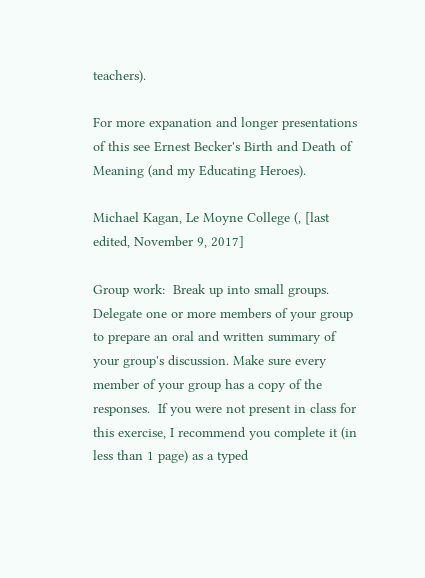teachers).

For more expanation and longer presentations of this see Ernest Becker's Birth and Death of Meaning (and my Educating Heroes).

Michael Kagan, Le Moyne College (, [last edited, November 9, 2017]

Group work:  Break up into small groups. Delegate one or more members of your group to prepare an oral and written summary of your group's discussion. Make sure every member of your group has a copy of the responses.  If you were not present in class for this exercise, I recommend you complete it (in less than 1 page) as a typed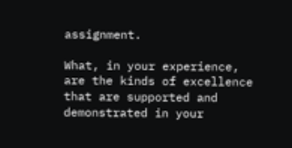assignment.

What, in your experience, are the kinds of excellence that are supported and demonstrated in your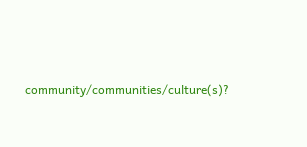community/communities/culture(s)?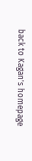back to Kagan's homepage